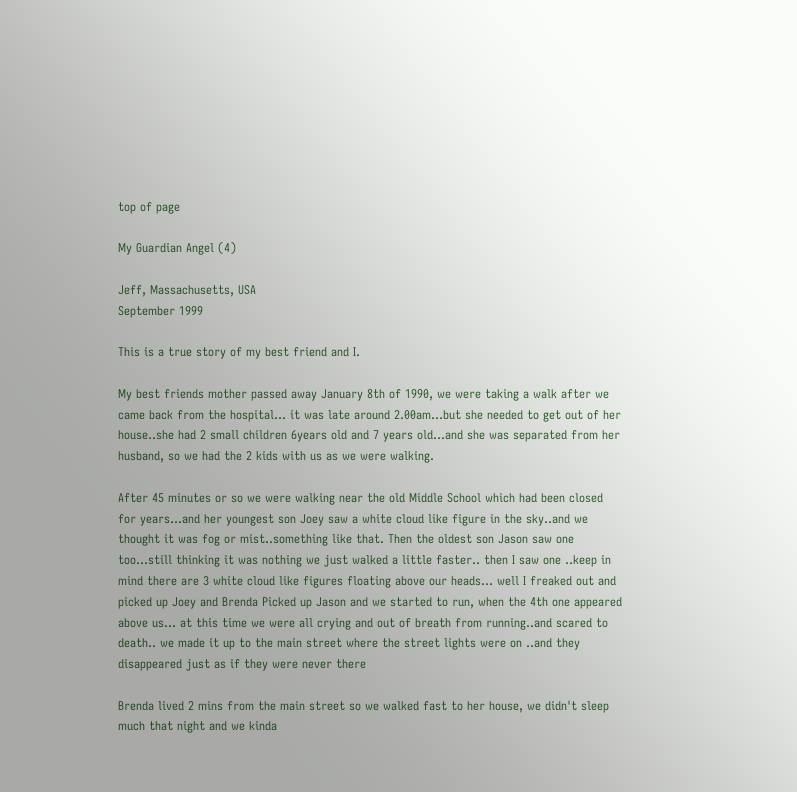top of page

My Guardian Angel (4)

Jeff, Massachusetts, USA
September 1999

This is a true story of my best friend and I.

My best friends mother passed away January 8th of 1990, we were taking a walk after we came back from the hospital... it was late around 2.00am...but she needed to get out of her house..she had 2 small children 6years old and 7 years old...and she was separated from her husband, so we had the 2 kids with us as we were walking.

After 45 minutes or so we were walking near the old Middle School which had been closed for years...and her youngest son Joey saw a white cloud like figure in the sky..and we thought it was fog or mist..something like that. Then the oldest son Jason saw one too...still thinking it was nothing we just walked a little faster.. then I saw one ..keep in mind there are 3 white cloud like figures floating above our heads... well I freaked out and picked up Joey and Brenda Picked up Jason and we started to run, when the 4th one appeared above us... at this time we were all crying and out of breath from running..and scared to death.. we made it up to the main street where the street lights were on ..and they disappeared just as if they were never there

Brenda lived 2 mins from the main street so we walked fast to her house, we didn't sleep much that night and we kinda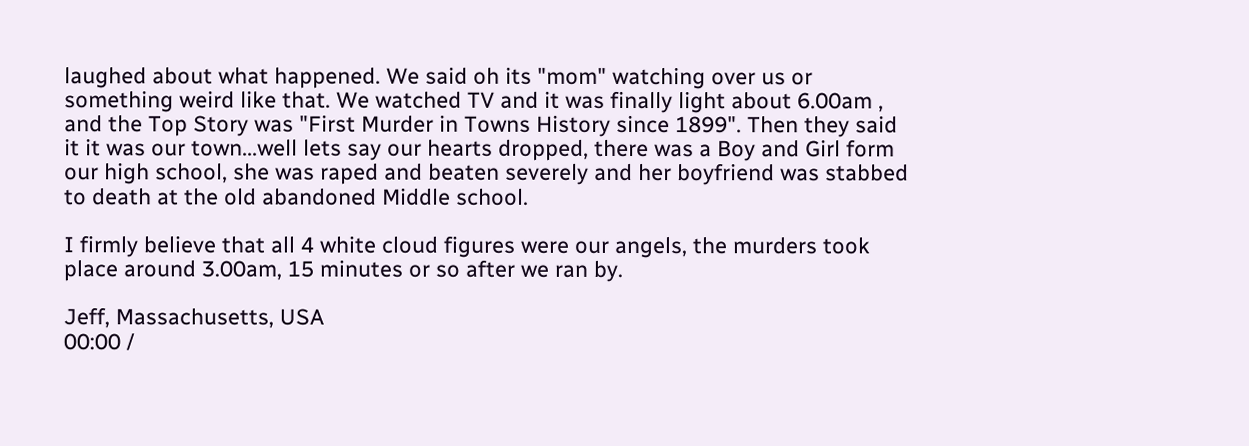laughed about what happened. We said oh its "mom" watching over us or something weird like that. We watched TV and it was finally light about 6.00am , and the Top Story was "First Murder in Towns History since 1899". Then they said it it was our town...well lets say our hearts dropped, there was a Boy and Girl form our high school, she was raped and beaten severely and her boyfriend was stabbed to death at the old abandoned Middle school.

I firmly believe that all 4 white cloud figures were our angels, the murders took place around 3.00am, 15 minutes or so after we ran by.

Jeff, Massachusetts, USA
00:00 /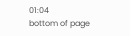01:04
bottom of page